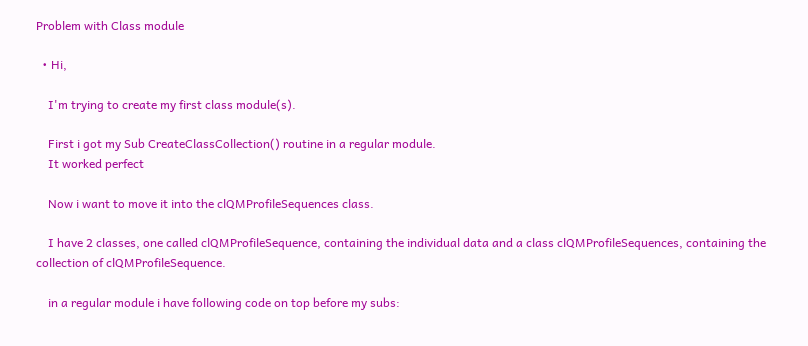Problem with Class module

  • Hi,

    I'm trying to create my first class module(s).

    First i got my Sub CreateClassCollection() routine in a regular module.
    It worked perfect

    Now i want to move it into the clQMProfileSequences class.

    I have 2 classes, one called clQMProfileSequence, containing the individual data and a class clQMProfileSequences, containing the collection of clQMProfileSequence.

    in a regular module i have following code on top before my subs: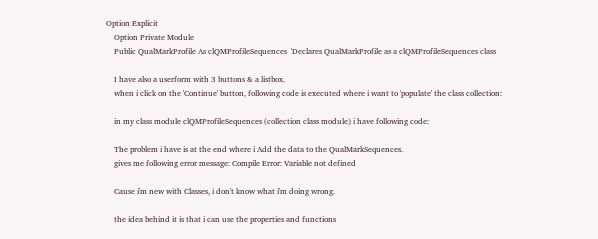Option Explicit
    Option Private Module
    Public QualMarkProfile As clQMProfileSequences  'Declares QualMarkProfile as a clQMProfileSequences class

    I have also a userform with 3 buttons & a listbox.
    when i click on the 'Continue' button, following code is executed where i want to 'populate' the class collection:

    in my class module clQMProfileSequences (collection class module) i have following code:

    The problem i have is at the end where i Add the data to the QualMarkSequences.
    gives me following error message: Compile Error: Variable not defined

    Cause i'm new with Classes, i don't know what i'm doing wrong.

    the idea behind it is that i can use the properties and functions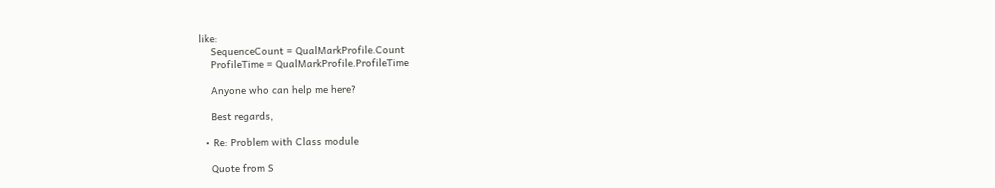like:
    SequenceCount = QualMarkProfile.Count
    ProfileTime = QualMarkProfile.ProfileTime

    Anyone who can help me here?

    Best regards,

  • Re: Problem with Class module

    Quote from S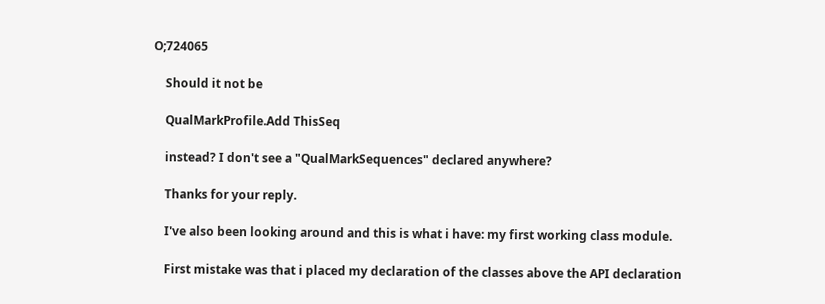O;724065

    Should it not be

    QualMarkProfile.Add ThisSeq

    instead? I don't see a "QualMarkSequences" declared anywhere?

    Thanks for your reply.

    I've also been looking around and this is what i have: my first working class module.

    First mistake was that i placed my declaration of the classes above the API declaration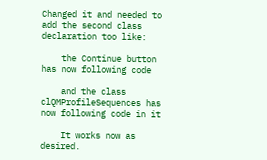Changed it and needed to add the second class declaration too like:

    the Continue button has now following code

    and the class clQMProfileSequences has now following code in it

    It works now as desired.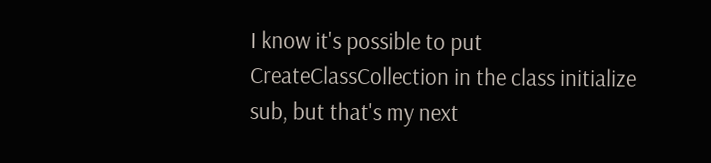I know it's possible to put CreateClassCollection in the class initialize sub, but that's my next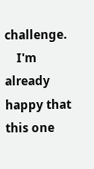challenge.
    I'm already happy that this one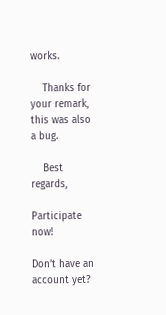works.

    Thanks for your remark, this was also a bug.

    Best regards,

Participate now!

Don’t have an account yet?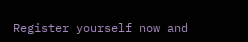Register yourself now and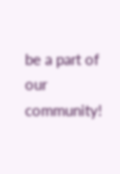be a part of our community!